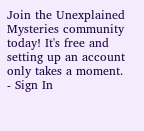Join the Unexplained Mysteries community today! It's free and setting up an account only takes a moment.
- Sign In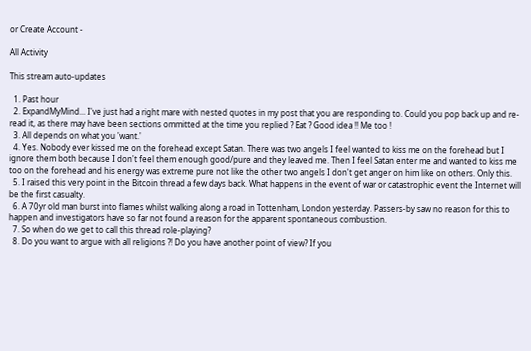or Create Account -

All Activity

This stream auto-updates

  1. Past hour
  2. ExpandMyMind... I've just had a right mare with nested quotes in my post that you are responding to. Could you pop back up and re-read it, as there may have been sections ommitted at the time you replied ? Eat ? Good idea !! Me too !
  3. All depends on what you 'want.'
  4. Yes. Nobody ever kissed me on the forehead except Satan. There was two angels I feel wanted to kiss me on the forehead but I ignore them both because I don't feel them enough good/pure and they leaved me. Then I feel Satan enter me and wanted to kiss me too on the forehead and his energy was extreme pure not like the other two angels I don't get anger on him like on others. Only this.
  5. I raised this very point in the Bitcoin thread a few days back. What happens in the event of war or catastrophic event the Internet will be the first casualty.
  6. A 70yr old man burst into flames whilst walking along a road in Tottenham, London yesterday. Passers-by saw no reason for this to happen and investigators have so far not found a reason for the apparent spontaneous combustion.
  7. So when do we get to call this thread role-playing?
  8. Do you want to argue with all religions ?! Do you have another point of view? If you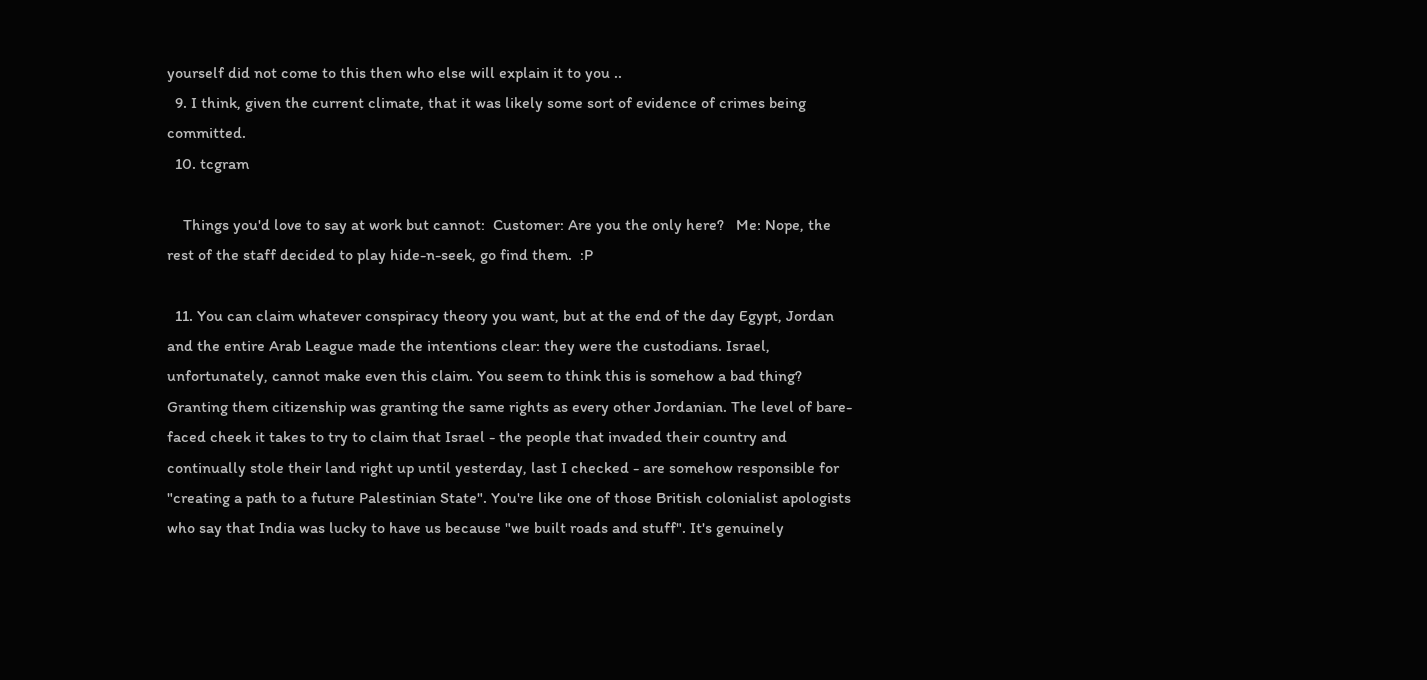yourself did not come to this then who else will explain it to you ..
  9. I think, given the current climate, that it was likely some sort of evidence of crimes being committed.
  10. tcgram

    Things you'd love to say at work but cannot:  Customer: Are you the only here?   Me: Nope, the rest of the staff decided to play hide-n-seek, go find them.  :P

  11. You can claim whatever conspiracy theory you want, but at the end of the day Egypt, Jordan and the entire Arab League made the intentions clear: they were the custodians. Israel, unfortunately, cannot make even this claim. You seem to think this is somehow a bad thing? Granting them citizenship was granting the same rights as every other Jordanian. The level of bare-faced cheek it takes to try to claim that Israel - the people that invaded their country and continually stole their land right up until yesterday, last I checked - are somehow responsible for "creating a path to a future Palestinian State". You're like one of those British colonialist apologists who say that India was lucky to have us because "we built roads and stuff". It's genuinely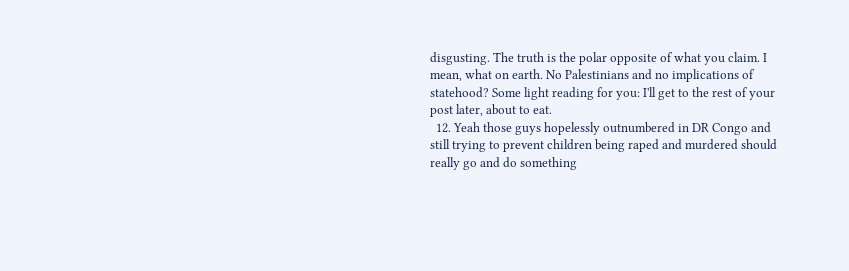disgusting. The truth is the polar opposite of what you claim. I mean, what on earth. No Palestinians and no implications of statehood? Some light reading for you: I'll get to the rest of your post later, about to eat.
  12. Yeah those guys hopelessly outnumbered in DR Congo and still trying to prevent children being raped and murdered should really go and do something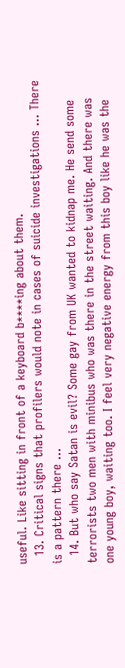useful. Like sitting in front of a keyboard b****ing about them.
  13. Critical signs that profilers would note in cases of suicide investigations ... There is a pattern there ...
  14. But who say Satan is evil? Some gay from UK wanted to kidnap me. He send some terrorists two men with minibus who was there in the street waiting. And there was one young boy, waiting too. I feel very negative energy from this boy like he was the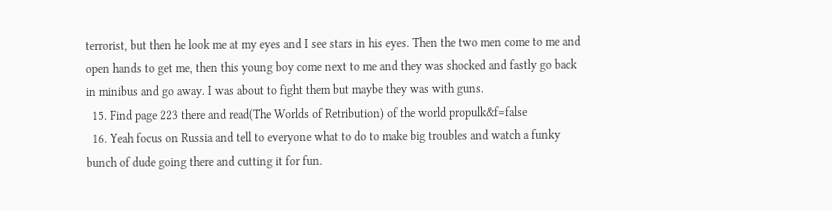terrorist, but then he look me at my eyes and I see stars in his eyes. Then the two men come to me and open hands to get me, then this young boy come next to me and they was shocked and fastly go back in minibus and go away. I was about to fight them but maybe they was with guns.
  15. Find page 223 there and read(The Worlds of Retribution) of the world propulk&f=false
  16. Yeah focus on Russia and tell to everyone what to do to make big troubles and watch a funky bunch of dude going there and cutting it for fun.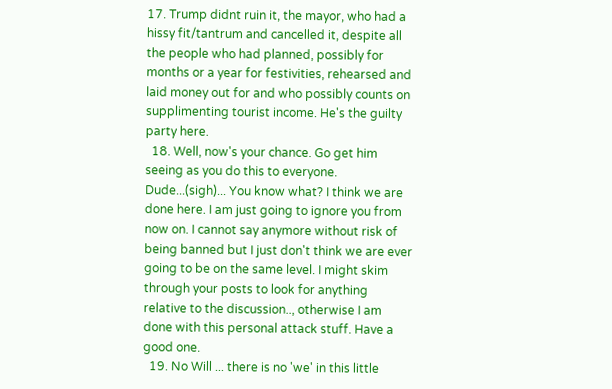17. Trump didnt ruin it, the mayor, who had a hissy fit/tantrum and cancelled it, despite all the people who had planned, possibly for months or a year for festivities, rehearsed and laid money out for and who possibly counts on supplimenting tourist income. He's the guilty party here.
  18. Well, now's your chance. Go get him seeing as you do this to everyone. Dude...(sigh)... You know what? I think we are done here. I am just going to ignore you from now on. I cannot say anymore without risk of being banned but I just don't think we are ever going to be on the same level. I might skim through your posts to look for anything relative to the discussion.., otherwise I am done with this personal attack stuff. Have a good one.
  19. No Will ... there is no 'we' in this little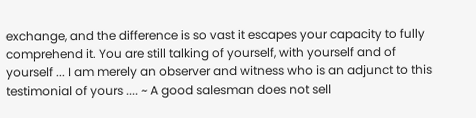exchange, and the difference is so vast it escapes your capacity to fully comprehend it. You are still talking of yourself, with yourself and of yourself ... I am merely an observer and witness who is an adjunct to this testimonial of yours .... ~ A good salesman does not sell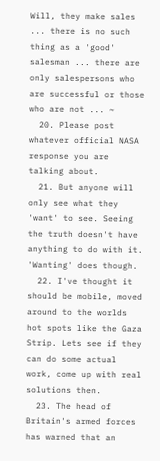Will, they make sales ... there is no such thing as a 'good' salesman ... there are only salespersons who are successful or those who are not ... ~
  20. Please post whatever official NASA response you are talking about.
  21. But anyone will only see what they 'want' to see. Seeing the truth doesn't have anything to do with it. 'Wanting' does though.
  22. I've thought it should be mobile, moved around to the worlds hot spots like the Gaza Strip. Lets see if they can do some actual work, come up with real solutions then.
  23. The head of Britain's armed forces has warned that an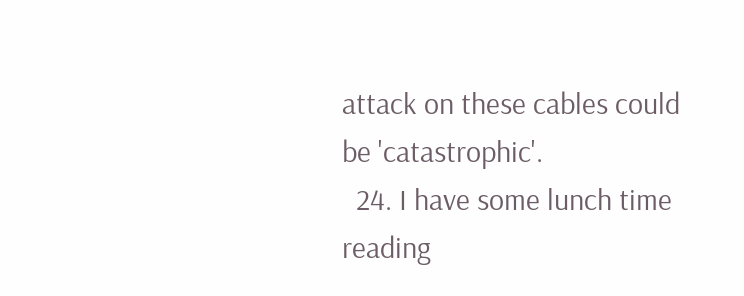attack on these cables could be 'catastrophic'.
  24. I have some lunch time reading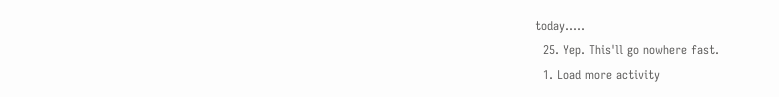today.....
  25. Yep. This'll go nowhere fast.
  1. Load more activity